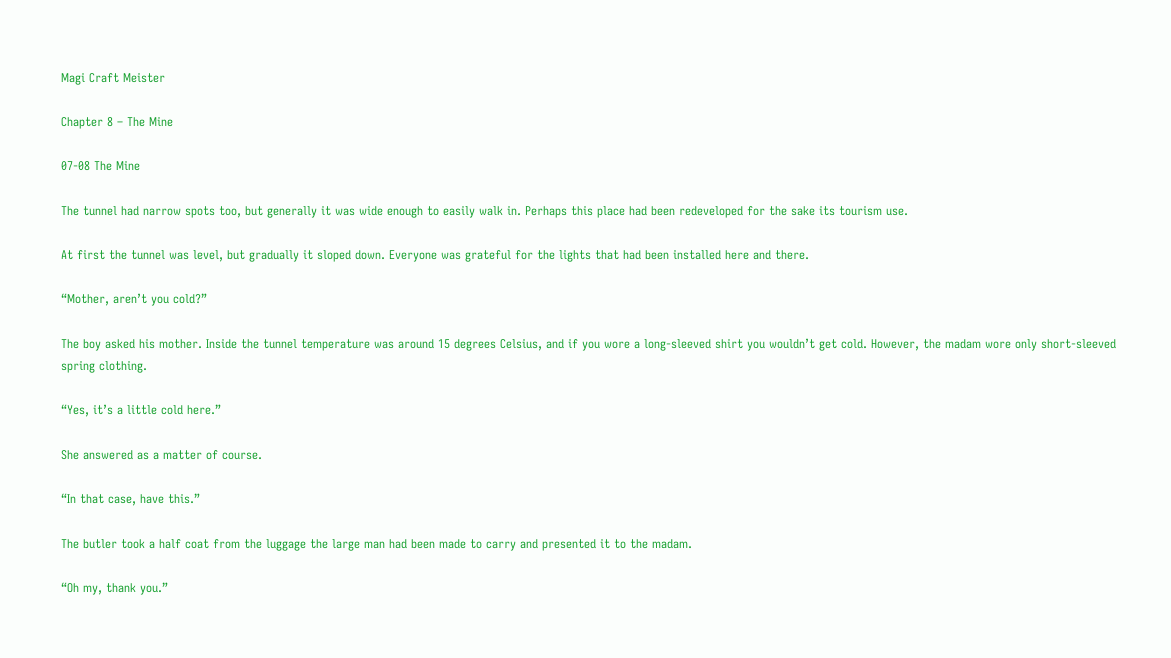Magi Craft Meister

Chapter 8 – The Mine

07-08 The Mine

The tunnel had narrow spots too, but generally it was wide enough to easily walk in. Perhaps this place had been redeveloped for the sake its tourism use.

At first the tunnel was level, but gradually it sloped down. Everyone was grateful for the lights that had been installed here and there.

“Mother, aren’t you cold?”

The boy asked his mother. Inside the tunnel temperature was around 15 degrees Celsius, and if you wore a long-sleeved shirt you wouldn’t get cold. However, the madam wore only short-sleeved spring clothing.

“Yes, it’s a little cold here.”

She answered as a matter of course.

“In that case, have this.”

The butler took a half coat from the luggage the large man had been made to carry and presented it to the madam.

“Oh my, thank you.”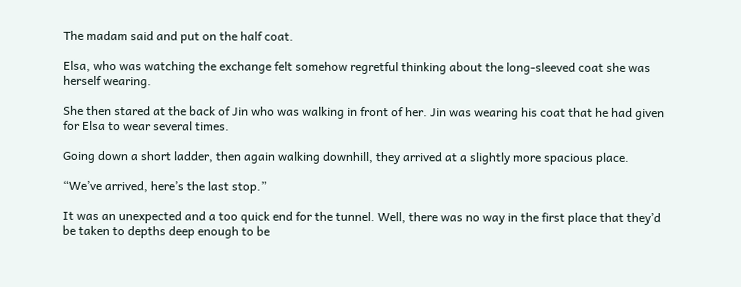The madam said and put on the half coat.

Elsa, who was watching the exchange felt somehow regretful thinking about the long-sleeved coat she was herself wearing.

She then stared at the back of Jin who was walking in front of her. Jin was wearing his coat that he had given for Elsa to wear several times.

Going down a short ladder, then again walking downhill, they arrived at a slightly more spacious place.

“We’ve arrived, here’s the last stop.”

It was an unexpected and a too quick end for the tunnel. Well, there was no way in the first place that they’d be taken to depths deep enough to be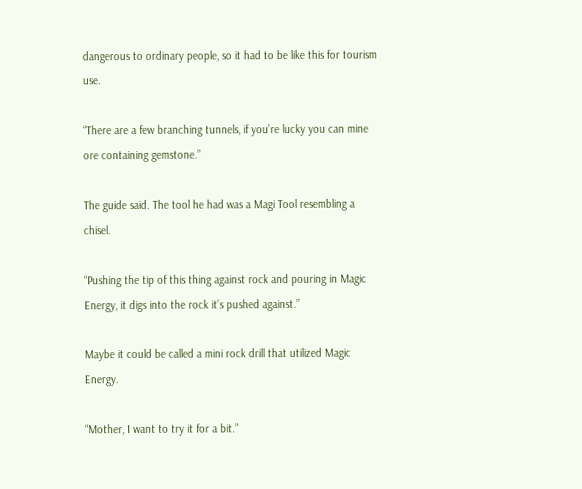dangerous to ordinary people, so it had to be like this for tourism use.

“There are a few branching tunnels, if you’re lucky you can mine ore containing gemstone.”

The guide said. The tool he had was a Magi Tool resembling a chisel.

“Pushing the tip of this thing against rock and pouring in Magic Energy, it digs into the rock it’s pushed against.”

Maybe it could be called a mini rock drill that utilized Magic Energy.

“Mother, I want to try it for a bit.”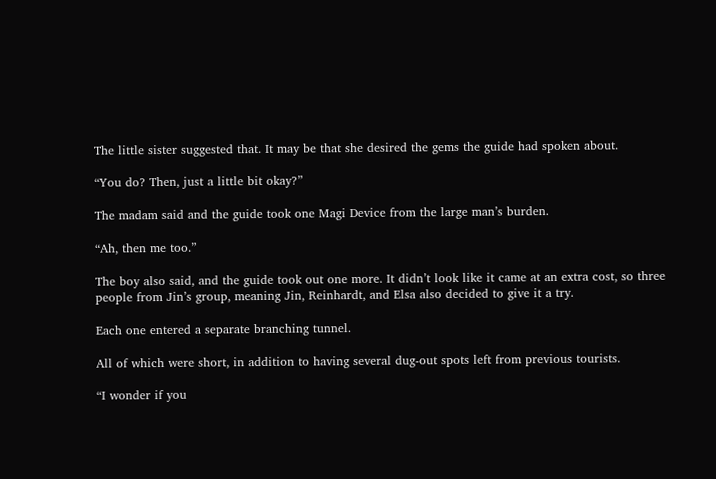The little sister suggested that. It may be that she desired the gems the guide had spoken about.

“You do? Then, just a little bit okay?”

The madam said and the guide took one Magi Device from the large man’s burden.

“Ah, then me too.”

The boy also said, and the guide took out one more. It didn’t look like it came at an extra cost, so three people from Jin’s group, meaning Jin, Reinhardt, and Elsa also decided to give it a try.

Each one entered a separate branching tunnel.

All of which were short, in addition to having several dug-out spots left from previous tourists.

“I wonder if you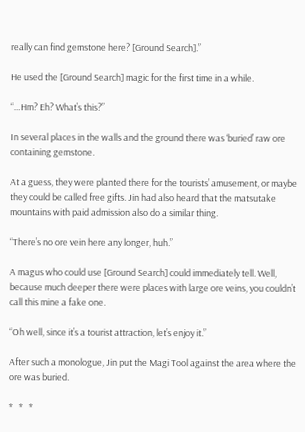really can find gemstone here? [Ground Search].”

He used the [Ground Search] magic for the first time in a while.

“…Hm? Eh? What’s this?”

In several places in the walls and the ground there was ‘buried’ raw ore containing gemstone.

At a guess, they were planted there for the tourists’ amusement, or maybe they could be called free gifts. Jin had also heard that the matsutake mountains with paid admission also do a similar thing.

“There’s no ore vein here any longer, huh.”

A magus who could use [Ground Search] could immediately tell. Well, because much deeper there were places with large ore veins, you couldn’t call this mine a fake one.

“Oh well, since it’s a tourist attraction, let’s enjoy it.”

After such a monologue, Jin put the Magi Tool against the area where the ore was buried.

*   *   *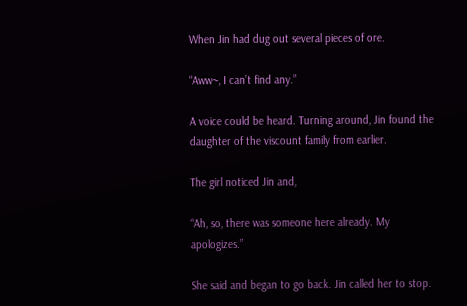When Jin had dug out several pieces of ore.

“Aww~, I can’t find any.”

A voice could be heard. Turning around, Jin found the daughter of the viscount family from earlier.

The girl noticed Jin and,

“Ah, so, there was someone here already. My apologizes.”

She said and began to go back. Jin called her to stop.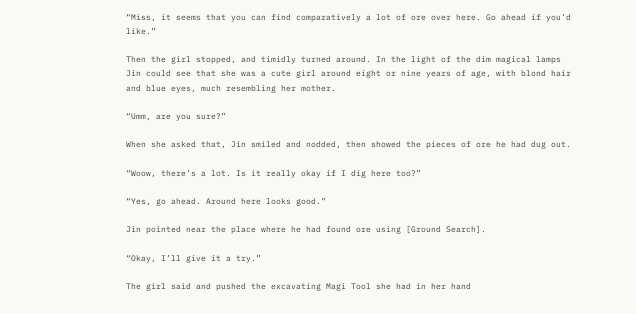“Miss, it seems that you can find comparatively a lot of ore over here. Go ahead if you’d like.”

Then the girl stopped, and timidly turned around. In the light of the dim magical lamps Jin could see that she was a cute girl around eight or nine years of age, with blond hair and blue eyes, much resembling her mother.

“Umm, are you sure?”

When she asked that, Jin smiled and nodded, then showed the pieces of ore he had dug out.

“Woow, there’s a lot. Is it really okay if I dig here too?”

“Yes, go ahead. Around here looks good.”

Jin pointed near the place where he had found ore using [Ground Search].

“Okay, I’ll give it a try.”

The girl said and pushed the excavating Magi Tool she had in her hand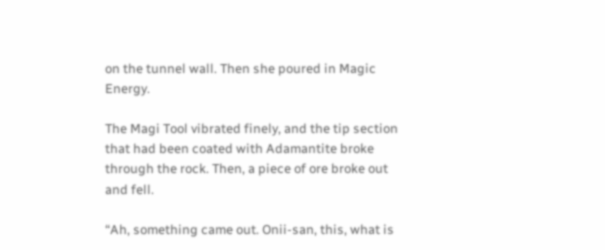on the tunnel wall. Then she poured in Magic Energy.

The Magi Tool vibrated finely, and the tip section that had been coated with Adamantite broke through the rock. Then, a piece of ore broke out and fell.

“Ah, something came out. Onii-san, this, what is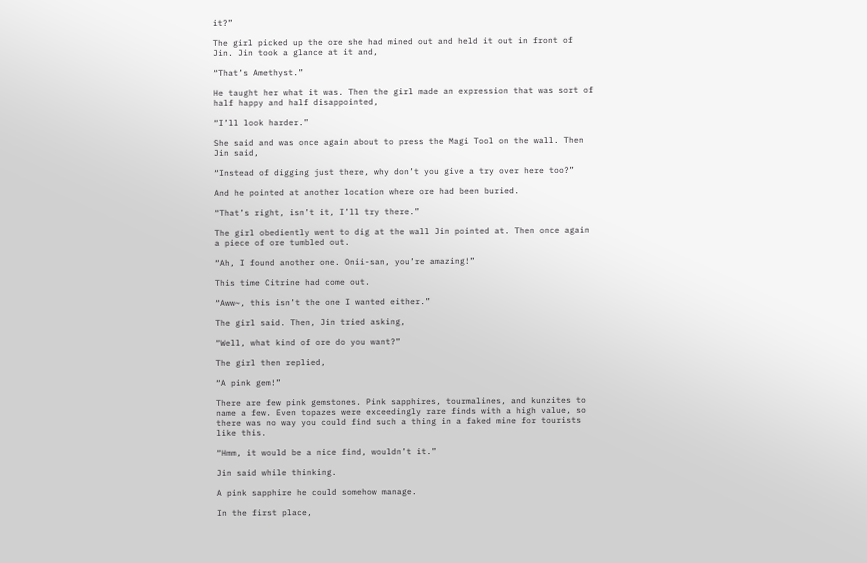it?”

The girl picked up the ore she had mined out and held it out in front of Jin. Jin took a glance at it and,

“That’s Amethyst.”

He taught her what it was. Then the girl made an expression that was sort of half happy and half disappointed,

“I’ll look harder.”

She said and was once again about to press the Magi Tool on the wall. Then Jin said,

“Instead of digging just there, why don’t you give a try over here too?”

And he pointed at another location where ore had been buried.

“That’s right, isn’t it, I’ll try there.”

The girl obediently went to dig at the wall Jin pointed at. Then once again a piece of ore tumbled out.

“Ah, I found another one. Onii-san, you’re amazing!”

This time Citrine had come out.

“Aww~, this isn’t the one I wanted either.”

The girl said. Then, Jin tried asking,

“Well, what kind of ore do you want?”

The girl then replied,

“A pink gem!”

There are few pink gemstones. Pink sapphires, tourmalines, and kunzites to name a few. Even topazes were exceedingly rare finds with a high value, so there was no way you could find such a thing in a faked mine for tourists like this.

“Hmm, it would be a nice find, wouldn’t it.”

Jin said while thinking.

A pink sapphire he could somehow manage.

In the first place,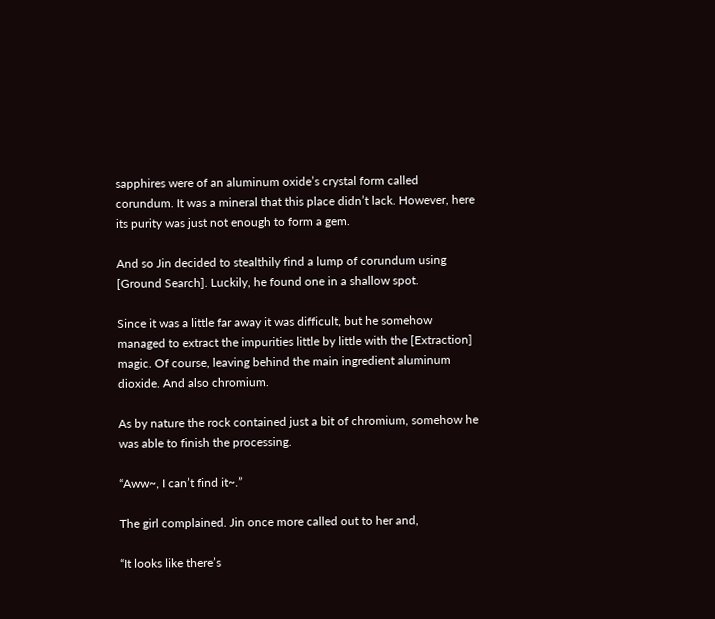sapphires were of an aluminum oxide’s crystal form called corundum. It was a mineral that this place didn’t lack. However, here its purity was just not enough to form a gem.

And so Jin decided to stealthily find a lump of corundum using [Ground Search]. Luckily, he found one in a shallow spot.

Since it was a little far away it was difficult, but he somehow managed to extract the impurities little by little with the [Extraction] magic. Of course, leaving behind the main ingredient aluminum dioxide. And also chromium.

As by nature the rock contained just a bit of chromium, somehow he was able to finish the processing.

“Aww~, I can’t find it~.”

The girl complained. Jin once more called out to her and,

“It looks like there’s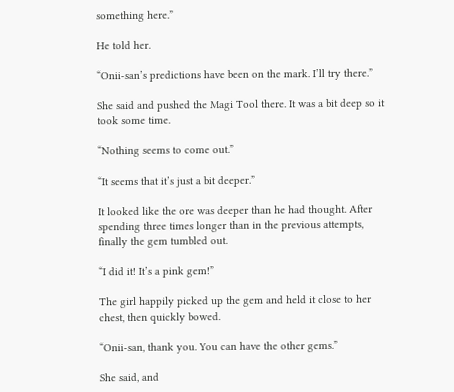something here.”

He told her.

“Onii-san’s predictions have been on the mark. I’ll try there.”

She said and pushed the Magi Tool there. It was a bit deep so it took some time.

“Nothing seems to come out.”

“It seems that it’s just a bit deeper.”

It looked like the ore was deeper than he had thought. After spending three times longer than in the previous attempts, finally the gem tumbled out.

“I did it! It’s a pink gem!”

The girl happily picked up the gem and held it close to her chest, then quickly bowed.

“Onii-san, thank you. You can have the other gems.”

She said, and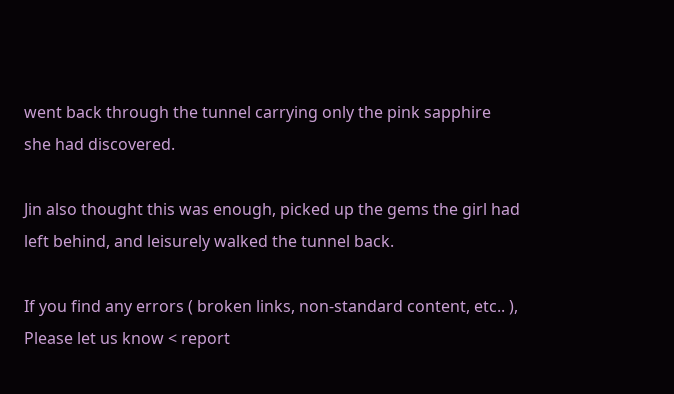went back through the tunnel carrying only the pink sapphire she had discovered.

Jin also thought this was enough, picked up the gems the girl had left behind, and leisurely walked the tunnel back.

If you find any errors ( broken links, non-standard content, etc.. ), Please let us know < report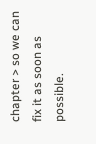chapter > so we can fix it as soon as possible.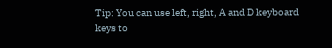Tip: You can use left, right, A and D keyboard keys to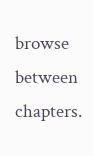browse between chapters.